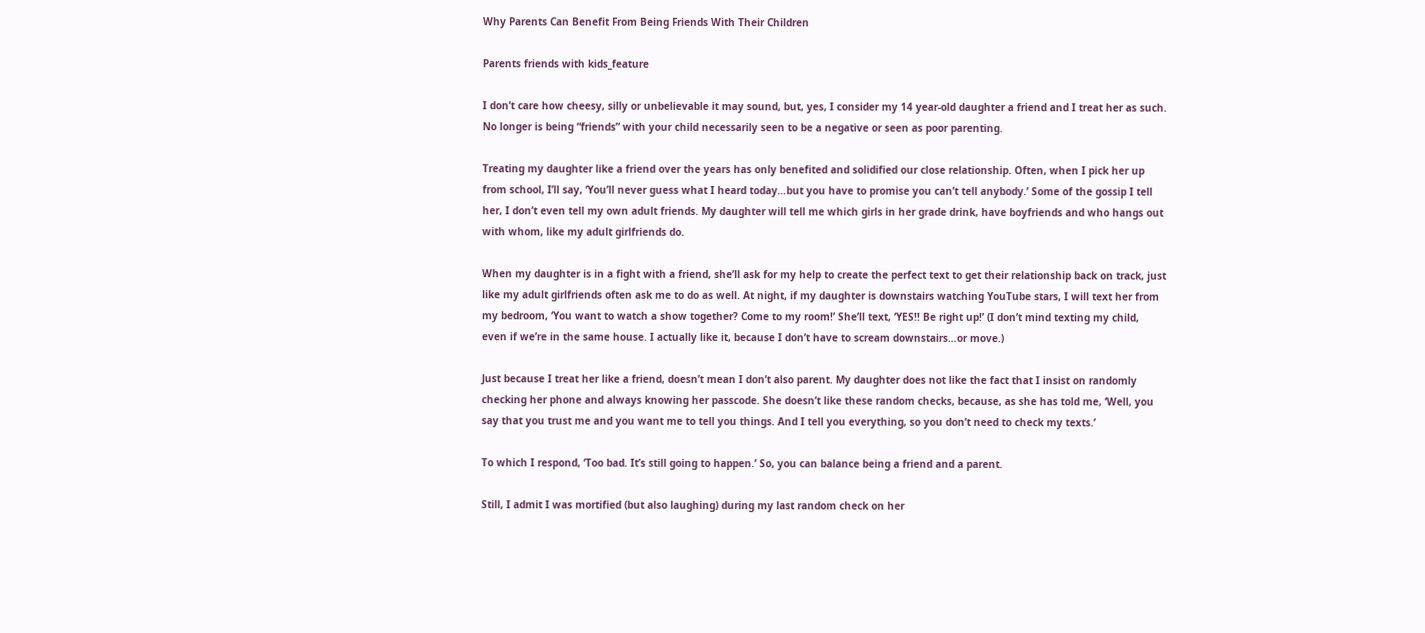Why Parents Can Benefit From Being Friends With Their Children

Parents friends with kids_feature

I don’t care how cheesy, silly or unbelievable it may sound, but, yes, I consider my 14 year-old daughter a friend and I treat her as such. No longer is being “friends” with your child necessarily seen to be a negative or seen as poor parenting.

Treating my daughter like a friend over the years has only benefited and solidified our close relationship. Often, when I pick her up from school, I’ll say, ‘You’ll never guess what I heard today…but you have to promise you can’t tell anybody.’ Some of the gossip I tell her, I don’t even tell my own adult friends. My daughter will tell me which girls in her grade drink, have boyfriends and who hangs out with whom, like my adult girlfriends do.

When my daughter is in a fight with a friend, she’ll ask for my help to create the perfect text to get their relationship back on track, just like my adult girlfriends often ask me to do as well. At night, if my daughter is downstairs watching YouTube stars, I will text her from my bedroom, ‘You want to watch a show together? Come to my room!’ She’ll text, ‘YES!! Be right up!’ (I don’t mind texting my child, even if we’re in the same house. I actually like it, because I don’t have to scream downstairs…or move.)

Just because I treat her like a friend, doesn’t mean I don’t also parent. My daughter does not like the fact that I insist on randomly checking her phone and always knowing her passcode. She doesn’t like these random checks, because, as she has told me, ‘Well, you say that you trust me and you want me to tell you things. And I tell you everything, so you don’t need to check my texts.’

To which I respond, ‘Too bad. It’s still going to happen.’ So, you can balance being a friend and a parent.

Still, I admit I was mortified (but also laughing) during my last random check on her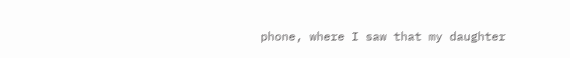phone, where I saw that my daughter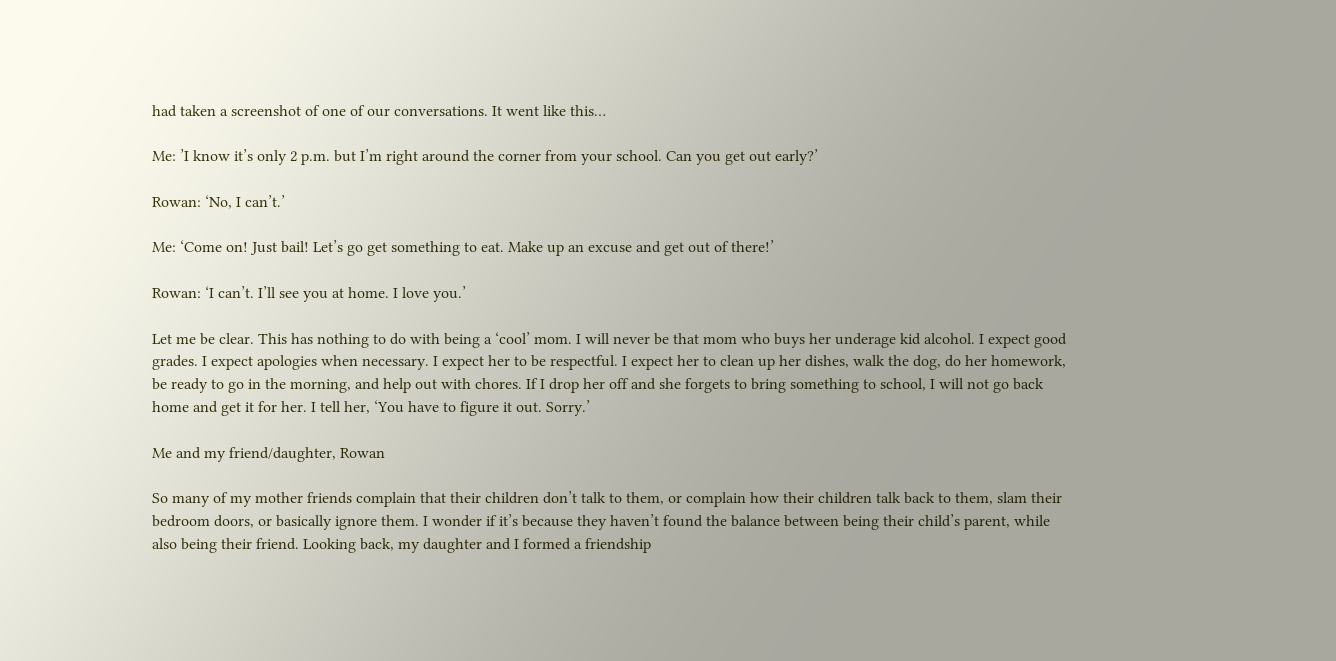had taken a screenshot of one of our conversations. It went like this…

Me: ’I know it’s only 2 p.m. but I’m right around the corner from your school. Can you get out early?’

Rowan: ‘No, I can’t.’

Me: ‘Come on! Just bail! Let’s go get something to eat. Make up an excuse and get out of there!’

Rowan: ‘I can’t. I’ll see you at home. I love you.’

Let me be clear. This has nothing to do with being a ‘cool’ mom. I will never be that mom who buys her underage kid alcohol. I expect good grades. I expect apologies when necessary. I expect her to be respectful. I expect her to clean up her dishes, walk the dog, do her homework, be ready to go in the morning, and help out with chores. If I drop her off and she forgets to bring something to school, I will not go back home and get it for her. I tell her, ‘You have to figure it out. Sorry.’

Me and my friend/daughter, Rowan

So many of my mother friends complain that their children don’t talk to them, or complain how their children talk back to them, slam their bedroom doors, or basically ignore them. I wonder if it’s because they haven’t found the balance between being their child’s parent, while also being their friend. Looking back, my daughter and I formed a friendship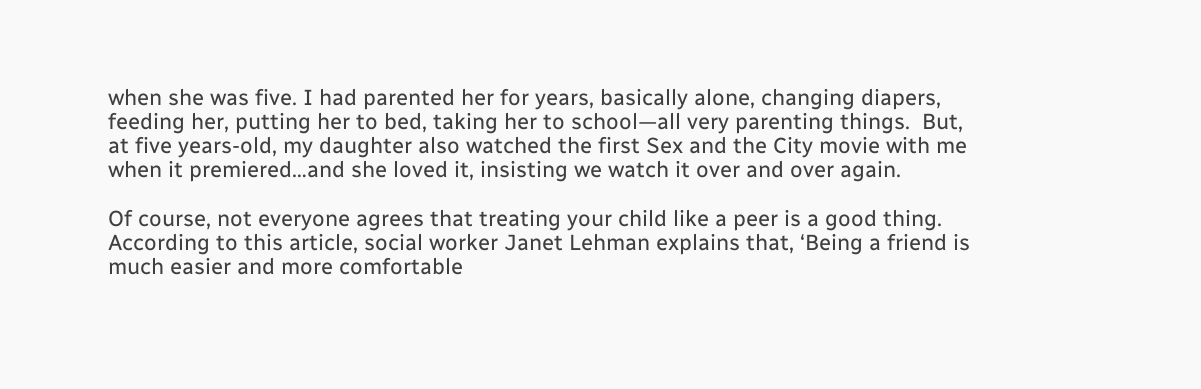when she was five. I had parented her for years, basically alone, changing diapers, feeding her, putting her to bed, taking her to school—all very parenting things.  But, at five years-old, my daughter also watched the first Sex and the City movie with me when it premiered…and she loved it, insisting we watch it over and over again.

Of course, not everyone agrees that treating your child like a peer is a good thing. According to this article, social worker Janet Lehman explains that, ‘Being a friend is much easier and more comfortable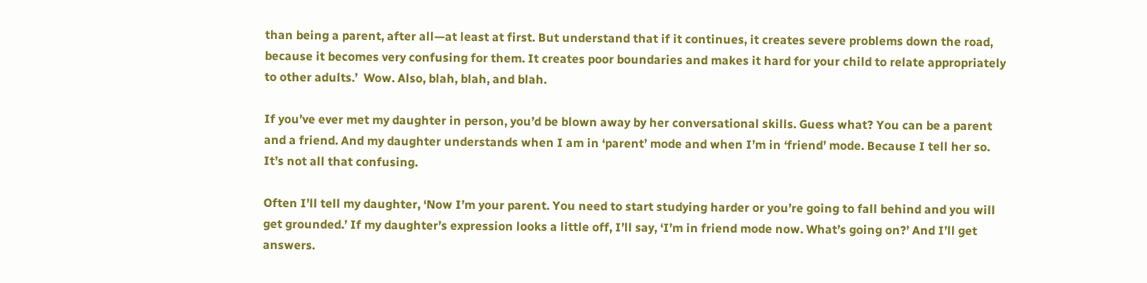than being a parent, after all—at least at first. But understand that if it continues, it creates severe problems down the road, because it becomes very confusing for them. It creates poor boundaries and makes it hard for your child to relate appropriately to other adults.’  Wow. Also, blah, blah, and blah.

If you’ve ever met my daughter in person, you’d be blown away by her conversational skills. Guess what? You can be a parent and a friend. And my daughter understands when I am in ‘parent’ mode and when I’m in ‘friend’ mode. Because I tell her so. It’s not all that confusing.

Often I’ll tell my daughter, ‘Now I’m your parent. You need to start studying harder or you’re going to fall behind and you will get grounded.’ If my daughter’s expression looks a little off, I’ll say, ‘I’m in friend mode now. What’s going on?’ And I’ll get answers.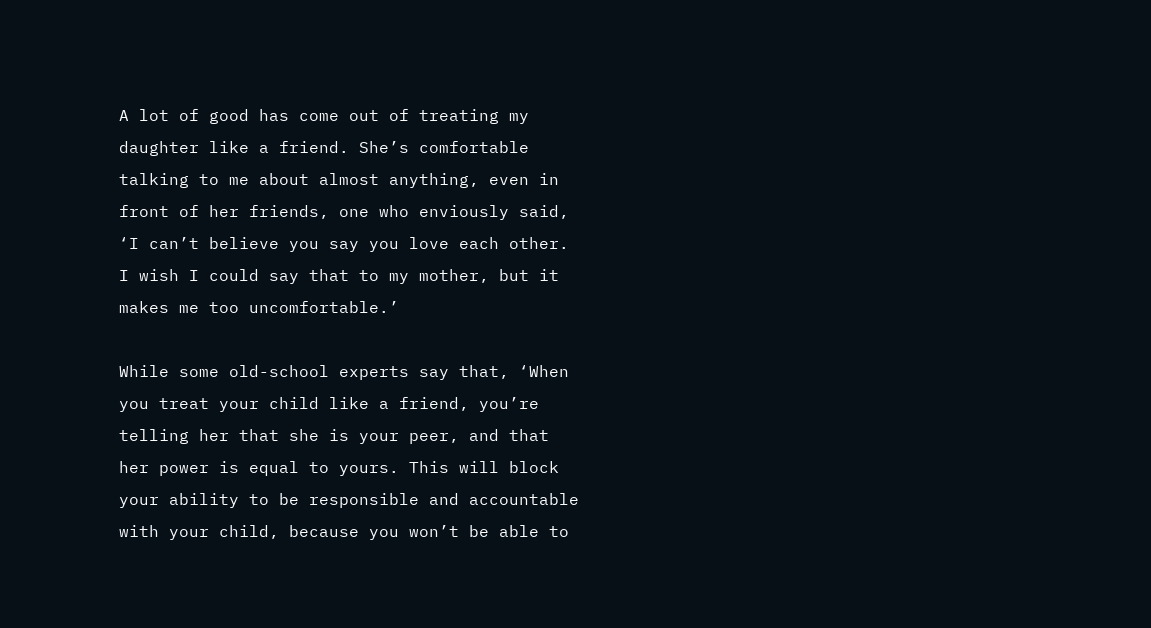A lot of good has come out of treating my daughter like a friend. She’s comfortable talking to me about almost anything, even in front of her friends, one who enviously said, ‘I can’t believe you say you love each other. I wish I could say that to my mother, but it makes me too uncomfortable.’

While some old-school experts say that, ‘When you treat your child like a friend, you’re telling her that she is your peer, and that her power is equal to yours. This will block your ability to be responsible and accountable with your child, because you won’t be able to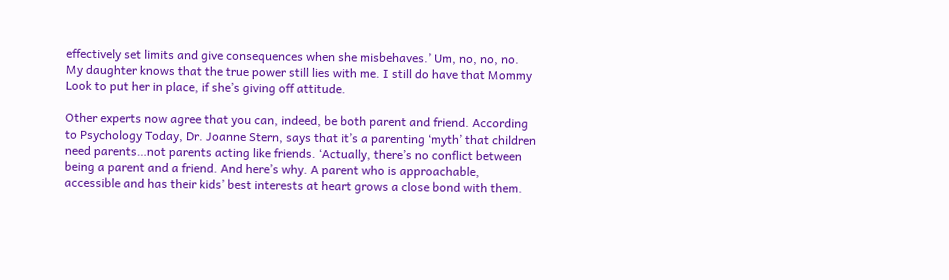effectively set limits and give consequences when she misbehaves.’ Um, no, no, no. My daughter knows that the true power still lies with me. I still do have that Mommy Look to put her in place, if she’s giving off attitude.

Other experts now agree that you can, indeed, be both parent and friend. According to Psychology Today, Dr. Joanne Stern, says that it’s a parenting ‘myth’ that children need parents…not parents acting like friends. ‘Actually, there’s no conflict between being a parent and a friend. And here’s why. A parent who is approachable, accessible and has their kids’ best interests at heart grows a close bond with them.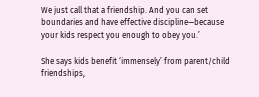We just call that a friendship. And you can set boundaries and have effective discipline—because your kids respect you enough to obey you.’

She says kids benefit ‘immensely’ from parent/child friendships,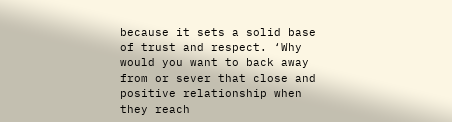because it sets a solid base of trust and respect. ‘Why would you want to back away from or sever that close and positive relationship when they reach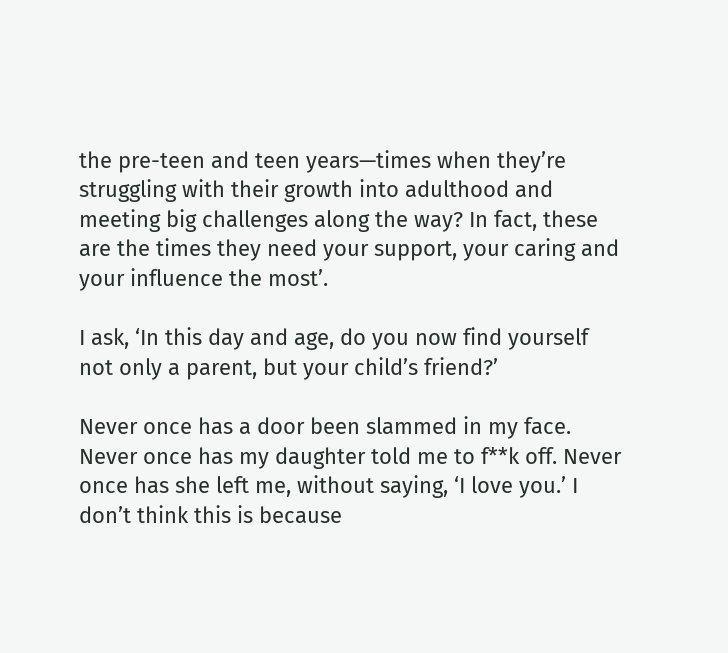the pre-teen and teen years—times when they’re struggling with their growth into adulthood and meeting big challenges along the way? In fact, these are the times they need your support, your caring and your influence the most’.

I ask, ‘In this day and age, do you now find yourself not only a parent, but your child’s friend?’

Never once has a door been slammed in my face. Never once has my daughter told me to f**k off. Never once has she left me, without saying, ‘I love you.’ I don’t think this is because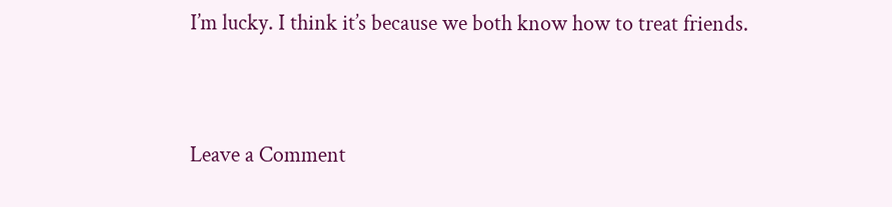I’m lucky. I think it’s because we both know how to treat friends.


Leave a Comment